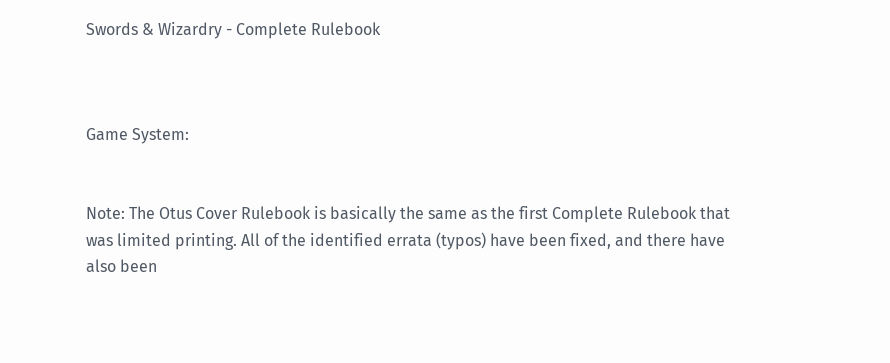Swords & Wizardry - Complete Rulebook



Game System:


Note: The Otus Cover Rulebook is basically the same as the first Complete Rulebook that was limited printing. All of the identified errata (typos) have been fixed, and there have also been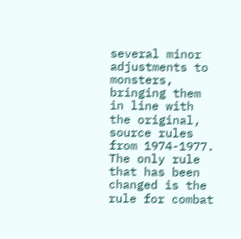several minor adjustments to monsters, bringing them in line with the original, source rules from 1974-1977. The only rule that has been changed is the rule for combat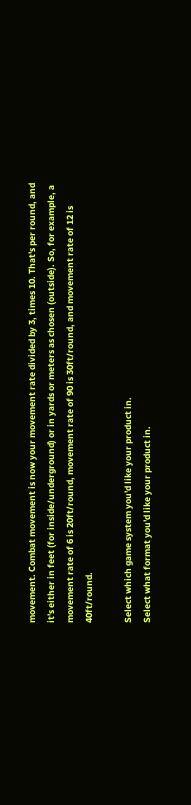movement. Combat movement is now your movement rate divided by 3, times 10. That's per round, and it's either in feet (for inside/underground) or in yards or meters as chosen (outside). So, for example, a movement rate of 6 is 20ft/round, movement rate of 90 is 30ft/round, and movement rate of 12 is 40ft/round.

Select which game system you'd like your product in.
Select what format you'd like your product in.